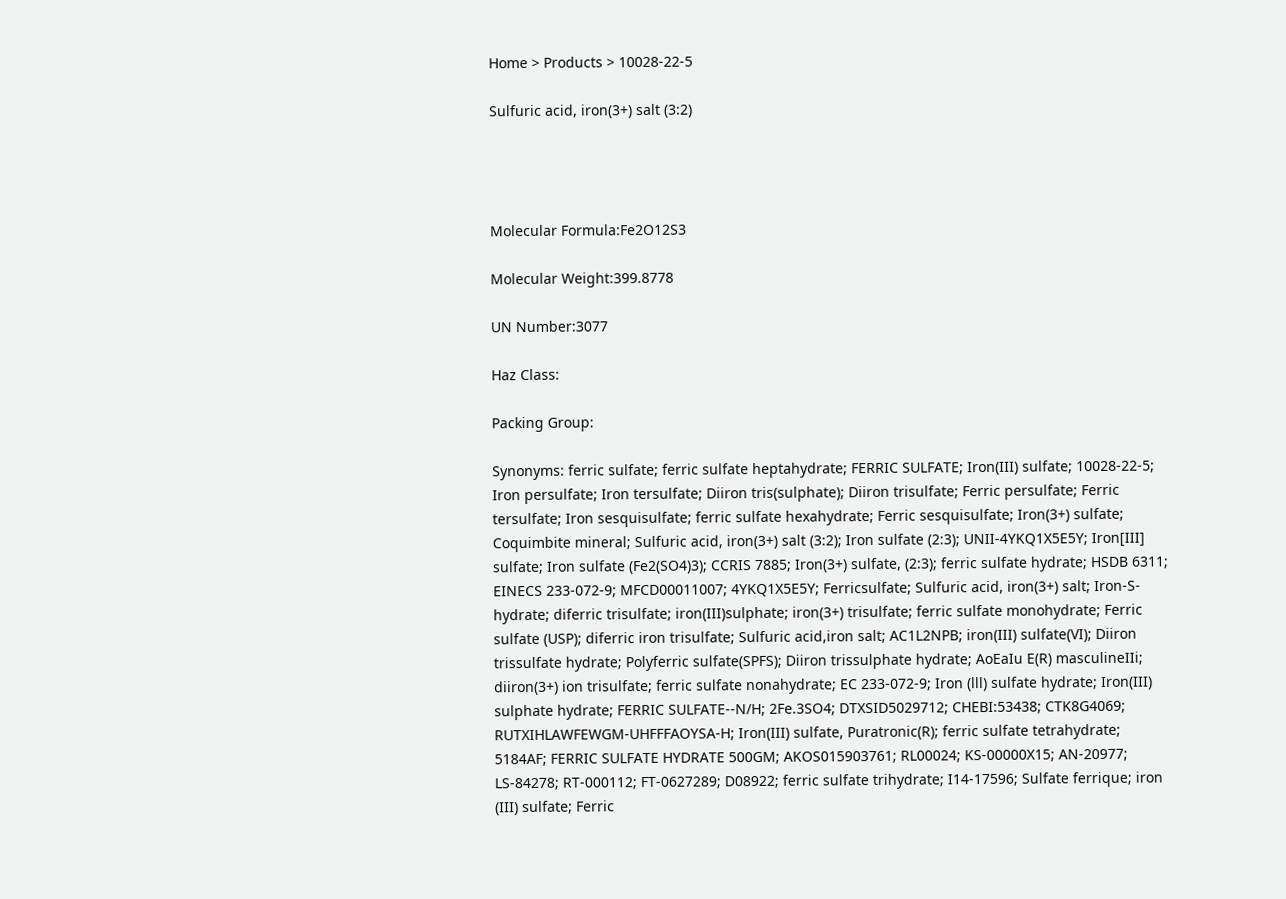Home > Products > 10028-22-5

Sulfuric acid, iron(3+) salt (3:2)




Molecular Formula:Fe2O12S3

Molecular Weight:399.8778

UN Number:3077

Haz Class:

Packing Group:

Synonyms: ferric sulfate; ferric sulfate heptahydrate; FERRIC SULFATE; Iron(III) sulfate; 10028-22-5; Iron persulfate; Iron tersulfate; Diiron tris(sulphate); Diiron trisulfate; Ferric persulfate; Ferric tersulfate; Iron sesquisulfate; ferric sulfate hexahydrate; Ferric sesquisulfate; Iron(3+) sulfate; Coquimbite mineral; Sulfuric acid, iron(3+) salt (3:2); Iron sulfate (2:3); UNII-4YKQ1X5E5Y; Iron[III] sulfate; Iron sulfate (Fe2(SO4)3); CCRIS 7885; Iron(3+) sulfate, (2:3); ferric sulfate hydrate; HSDB 6311; EINECS 233-072-9; MFCD00011007; 4YKQ1X5E5Y; Ferricsulfate; Sulfuric acid, iron(3+) salt; Iron-S-hydrate; diferric trisulfate; iron(III)sulphate; iron(3+) trisulfate; ferric sulfate monohydrate; Ferric sulfate (USP); diferric iron trisulfate; Sulfuric acid,iron salt; AC1L2NPB; iron(III) sulfate(VI); Diiron trissulfate hydrate; Polyferric sulfate(SPFS); Diiron trissulphate hydrate; AoEaIu E(R) masculineIIi; diiron(3+) ion trisulfate; ferric sulfate nonahydrate; EC 233-072-9; Iron (lll) sulfate hydrate; Iron(III) sulphate hydrate; FERRIC SULFATE--N/H; 2Fe.3SO4; DTXSID5029712; CHEBI:53438; CTK8G4069; RUTXIHLAWFEWGM-UHFFFAOYSA-H; Iron(III) sulfate, Puratronic(R); ferric sulfate tetrahydrate; 5184AF; FERRIC SULFATE HYDRATE 500GM; AKOS015903761; RL00024; KS-00000X15; AN-20977; LS-84278; RT-000112; FT-0627289; D08922; ferric sulfate trihydrate; I14-17596; Sulfate ferrique; iron (III) sulfate; Ferric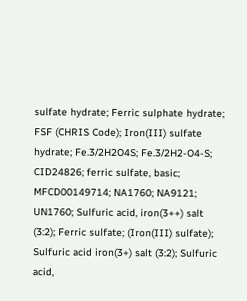sulfate hydrate; Ferric sulphate hydrate; FSF (CHRIS Code); Iron(III) sulfate hydrate; Fe.3/2H2O4S; Fe.3/2H2-O4-S; CID24826; ferric sulfate, basic; MFCD00149714; NA1760; NA9121; UN1760; Sulfuric acid, iron(3++) salt (3:2); Ferric sulfate; (Iron(III) sulfate); Sulfuric acid iron(3+) salt (3:2); Sulfuric acid,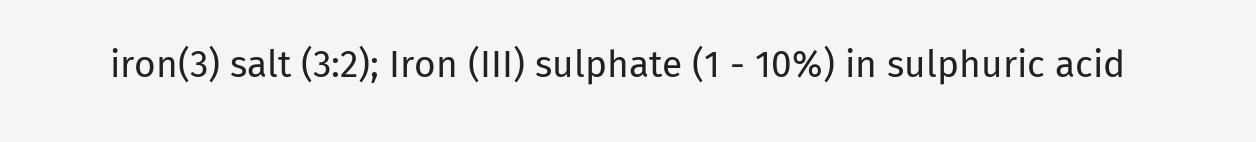iron(3) salt (3:2); Iron (III) sulphate (1 - 10%) in sulphuric acid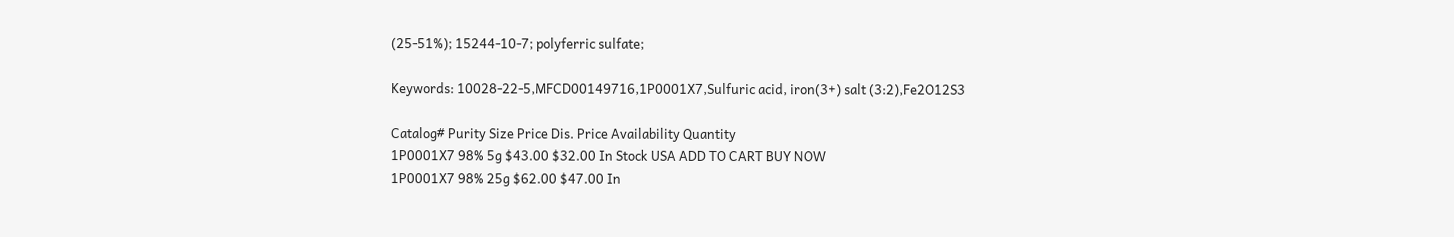(25-51%); 15244-10-7; polyferric sulfate;

Keywords: 10028-22-5,MFCD00149716,1P0001X7,Sulfuric acid, iron(3+) salt (3:2),Fe2O12S3

Catalog# Purity Size Price Dis. Price Availability Quantity
1P0001X7 98% 5g $43.00 $32.00 In Stock USA ADD TO CART BUY NOW
1P0001X7 98% 25g $62.00 $47.00 In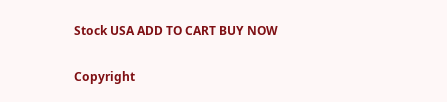Stock USA ADD TO CART BUY NOW

Copyright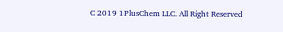C 2019 1PlusChem LLC. All Right Reserved